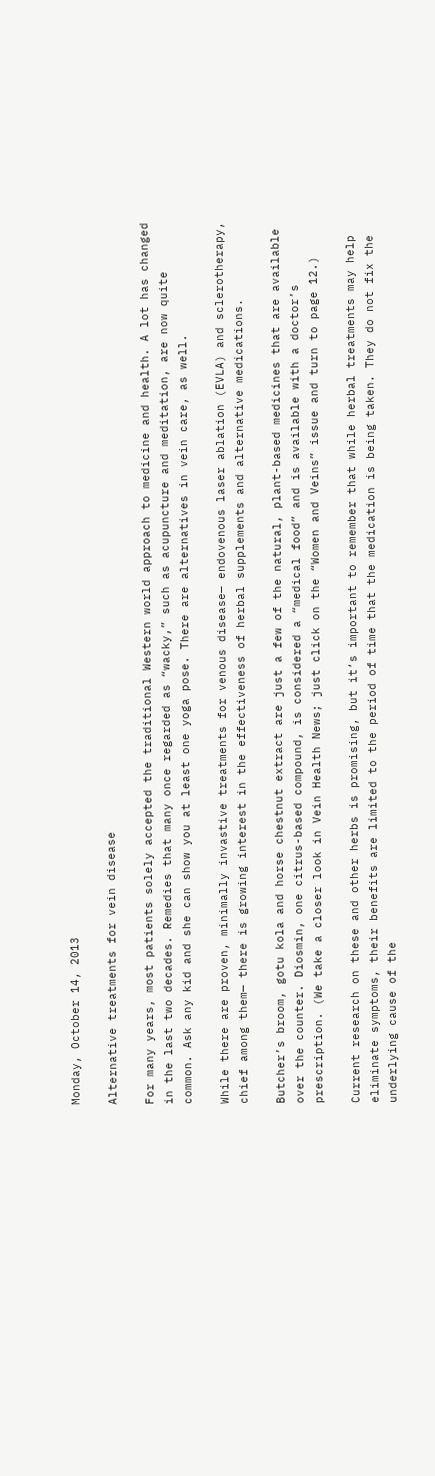Monday, October 14, 2013

Alternative treatments for vein disease

For many years, most patients solely accepted the traditional Western world approach to medicine and health. A lot has changed in the last two decades. Remedies that many once regarded as “wacky,” such as acupuncture and meditation, are now quite common. Ask any kid and she can show you at least one yoga pose. There are alternatives in vein care, as well.

While there are proven, minimally invastive treatments for venous disease— endovenous laser ablation (EVLA) and sclerotherapy, chief among them— there is growing interest in the effectiveness of herbal supplements and alternative medications.

Butcher’s broom, gotu kola and horse chestnut extract are just a few of the natural, plant-based medicines that are available over the counter. Diosmin, one citrus-based compound, is considered a “medical food” and is available with a doctor’s prescription. (We take a closer look in Vein Health News; just click on the “Women and Veins” issue and turn to page 12.)

Current research on these and other herbs is promising, but it’s important to remember that while herbal treatments may help eliminate symptoms, their benefits are limited to the period of time that the medication is being taken. They do not fix the underlying cause of the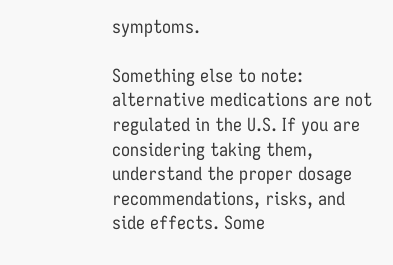symptoms.

Something else to note: alternative medications are not regulated in the U.S. If you are considering taking them, understand the proper dosage recommendations, risks, and side effects. Some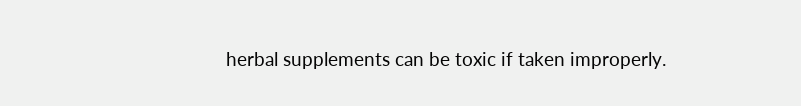herbal supplements can be toxic if taken improperly.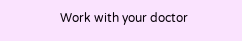Work with your doctor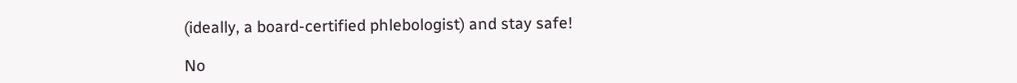(ideally, a board-certified phlebologist) and stay safe!

No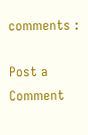comments :

Post a Comment